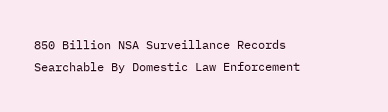850 Billion NSA Surveillance Records Searchable By Domestic Law Enforcement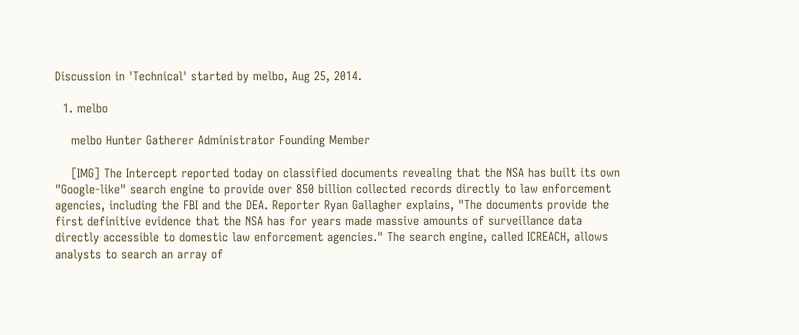Discussion in 'Technical' started by melbo, Aug 25, 2014.

  1. melbo

    melbo Hunter Gatherer Administrator Founding Member

    [IMG] The Intercept reported today on classified documents revealing that the NSA has built its own "Google-like" search engine to provide over 850 billion collected records directly to law enforcement agencies, including the FBI and the DEA. Reporter Ryan Gallagher explains, "The documents provide the first definitive evidence that the NSA has for years made massive amounts of surveillance data directly accessible to domestic law enforcement agencies." The search engine, called ICREACH, allows analysts to search an array of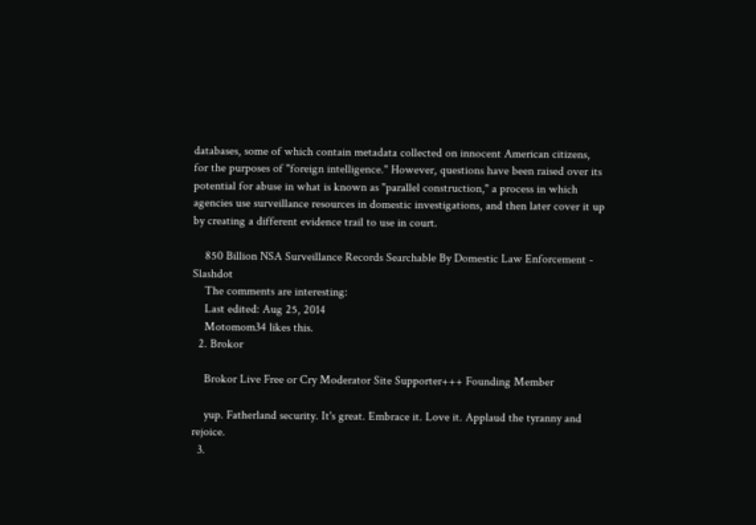databases, some of which contain metadata collected on innocent American citizens, for the purposes of "foreign intelligence." However, questions have been raised over its potential for abuse in what is known as "parallel construction," a process in which agencies use surveillance resources in domestic investigations, and then later cover it up by creating a different evidence trail to use in court.

    850 Billion NSA Surveillance Records Searchable By Domestic Law Enforcement - Slashdot
    The comments are interesting:
    Last edited: Aug 25, 2014
    Motomom34 likes this.
  2. Brokor

    Brokor Live Free or Cry Moderator Site Supporter+++ Founding Member

    yup. Fatherland security. It's great. Embrace it. Love it. Applaud the tyranny and rejoice.
  3.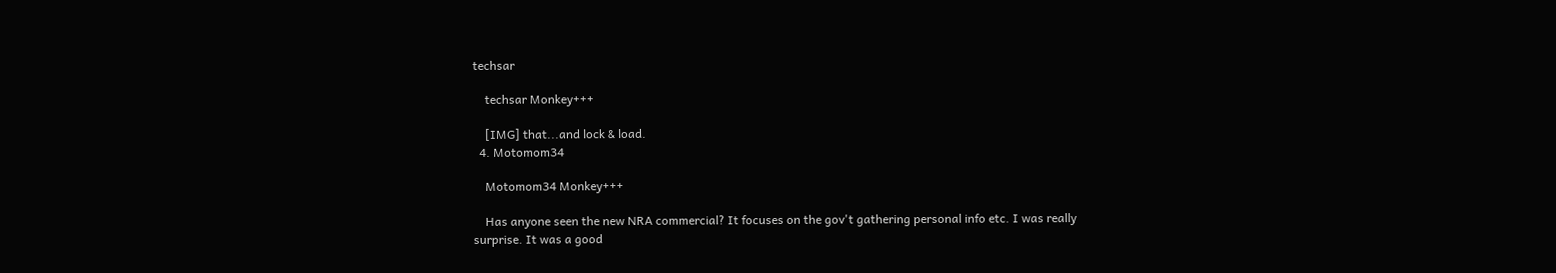techsar

    techsar Monkey+++

    [IMG] that...and lock & load.
  4. Motomom34

    Motomom34 Monkey+++

    Has anyone seen the new NRA commercial? It focuses on the gov't gathering personal info etc. I was really surprise. It was a good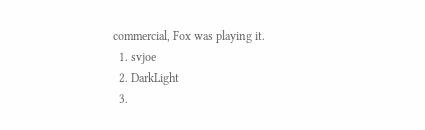commercial, Fox was playing it.
  1. svjoe
  2. DarkLight
  3.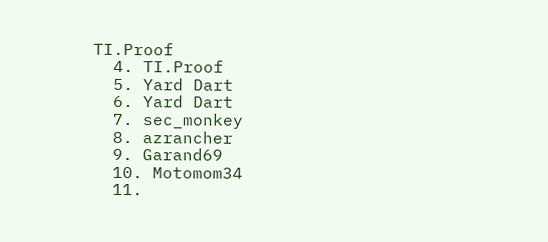TI.Proof
  4. TI.Proof
  5. Yard Dart
  6. Yard Dart
  7. sec_monkey
  8. azrancher
  9. Garand69
  10. Motomom34
  11.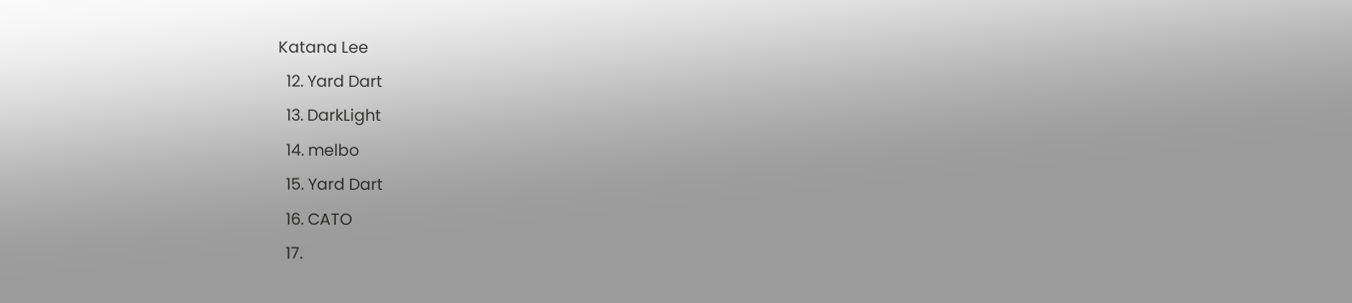Katana Lee
  12. Yard Dart
  13. DarkLight
  14. melbo
  15. Yard Dart
  16. CATO
  17.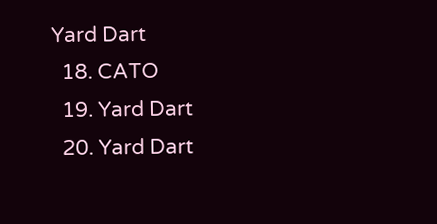Yard Dart
  18. CATO
  19. Yard Dart
  20. Yard Dart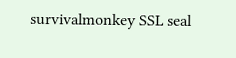survivalmonkey SSL seal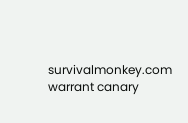survivalmonkey.com warrant canary